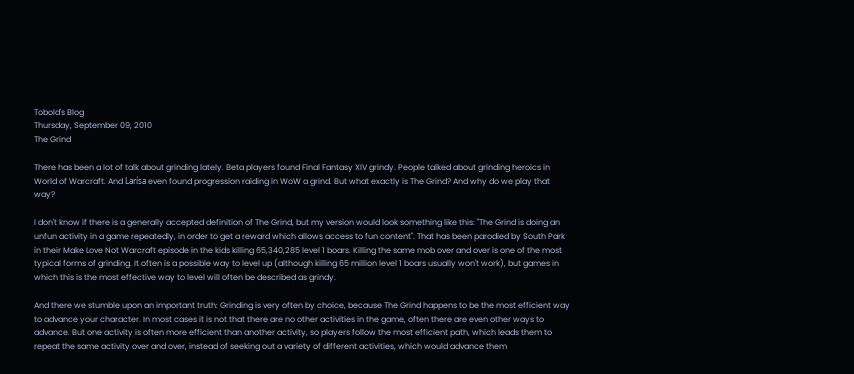Tobold's Blog
Thursday, September 09, 2010
The Grind

There has been a lot of talk about grinding lately. Beta players found Final Fantasy XIV grindy. People talked about grinding heroics in World of Warcraft. And Larísa even found progression raiding in WoW a grind. But what exactly is The Grind? And why do we play that way?

I don't know if there is a generally accepted definition of The Grind, but my version would look something like this: "The Grind is doing an unfun activity in a game repeatedly, in order to get a reward which allows access to fun content". That has been parodied by South Park in their Make Love Not Warcraft episode in the kids killing 65,340,285 level 1 boars. Killing the same mob over and over is one of the most typical forms of grinding. It often is a possible way to level up (although killing 65 million level 1 boars usually won't work), but games in which this is the most effective way to level will often be described as grindy.

And there we stumble upon an important truth: Grinding is very often by choice, because The Grind happens to be the most efficient way to advance your character. In most cases it is not that there are no other activities in the game, often there are even other ways to advance. But one activity is often more efficient than another activity, so players follow the most efficient path, which leads them to repeat the same activity over and over, instead of seeking out a variety of different activities, which would advance them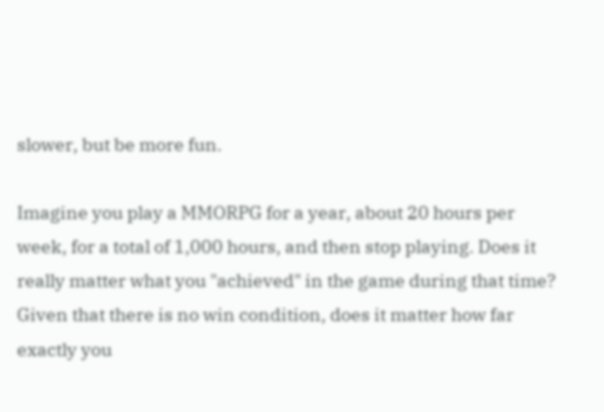slower, but be more fun.

Imagine you play a MMORPG for a year, about 20 hours per week, for a total of 1,000 hours, and then stop playing. Does it really matter what you "achieved" in the game during that time? Given that there is no win condition, does it matter how far exactly you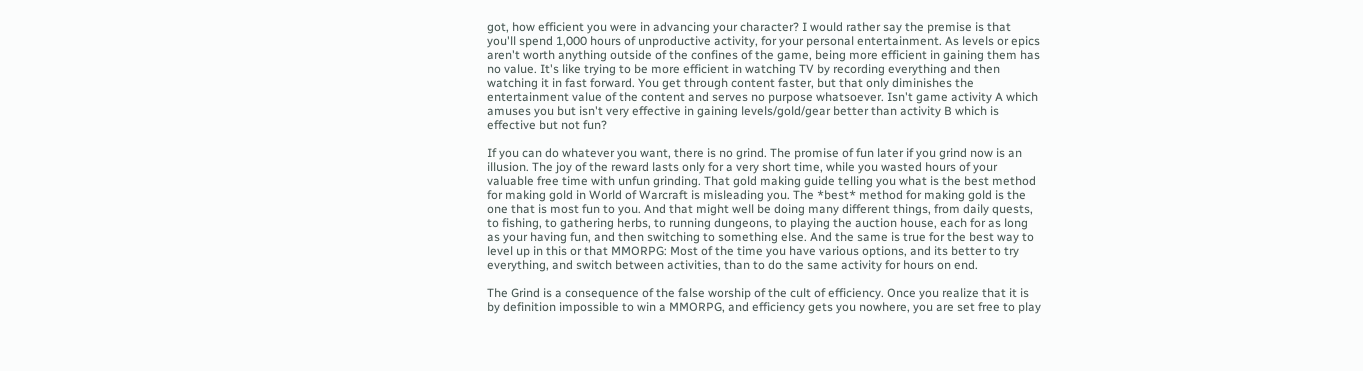got, how efficient you were in advancing your character? I would rather say the premise is that you'll spend 1,000 hours of unproductive activity, for your personal entertainment. As levels or epics aren't worth anything outside of the confines of the game, being more efficient in gaining them has no value. It's like trying to be more efficient in watching TV by recording everything and then watching it in fast forward. You get through content faster, but that only diminishes the entertainment value of the content and serves no purpose whatsoever. Isn't game activity A which amuses you but isn't very effective in gaining levels/gold/gear better than activity B which is effective but not fun?

If you can do whatever you want, there is no grind. The promise of fun later if you grind now is an illusion. The joy of the reward lasts only for a very short time, while you wasted hours of your valuable free time with unfun grinding. That gold making guide telling you what is the best method for making gold in World of Warcraft is misleading you. The *best* method for making gold is the one that is most fun to you. And that might well be doing many different things, from daily quests, to fishing, to gathering herbs, to running dungeons, to playing the auction house, each for as long as your having fun, and then switching to something else. And the same is true for the best way to level up in this or that MMORPG: Most of the time you have various options, and its better to try everything, and switch between activities, than to do the same activity for hours on end.

The Grind is a consequence of the false worship of the cult of efficiency. Once you realize that it is by definition impossible to win a MMORPG, and efficiency gets you nowhere, you are set free to play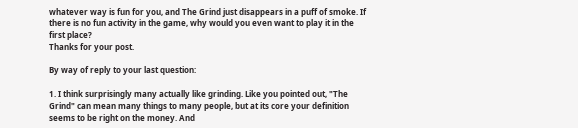whatever way is fun for you, and The Grind just disappears in a puff of smoke. If there is no fun activity in the game, why would you even want to play it in the first place?
Thanks for your post.

By way of reply to your last question:

1. I think surprisingly many actually like grinding. Like you pointed out, "The Grind" can mean many things to many people, but at its core your definition seems to be right on the money. And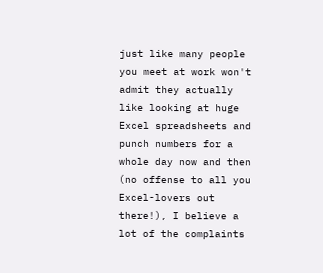just like many people you meet at work won't admit they actually like looking at huge Excel spreadsheets and punch numbers for a whole day now and then (no offense to all you Excel-lovers out there!), I believe a lot of the complaints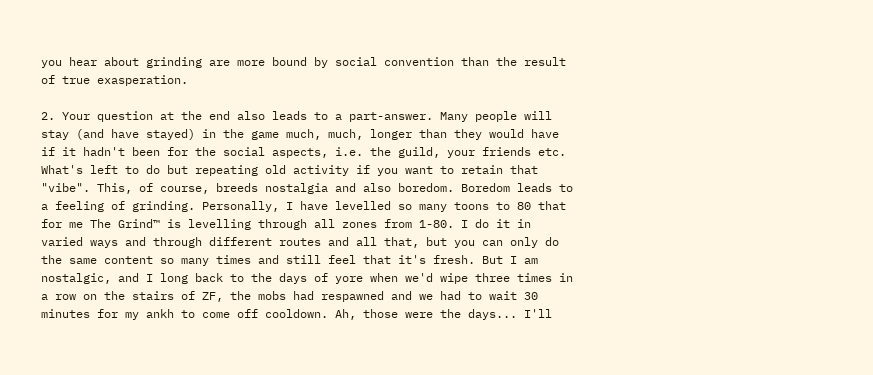you hear about grinding are more bound by social convention than the result of true exasperation.

2. Your question at the end also leads to a part-answer. Many people will stay (and have stayed) in the game much, much, longer than they would have if it hadn't been for the social aspects, i.e. the guild, your friends etc. What's left to do but repeating old activity if you want to retain that "vibe". This, of course, breeds nostalgia and also boredom. Boredom leads to a feeling of grinding. Personally, I have levelled so many toons to 80 that for me The Grind™ is levelling through all zones from 1-80. I do it in varied ways and through different routes and all that, but you can only do the same content so many times and still feel that it's fresh. But I am nostalgic, and I long back to the days of yore when we'd wipe three times in a row on the stairs of ZF, the mobs had respawned and we had to wait 30 minutes for my ankh to come off cooldown. Ah, those were the days... I'll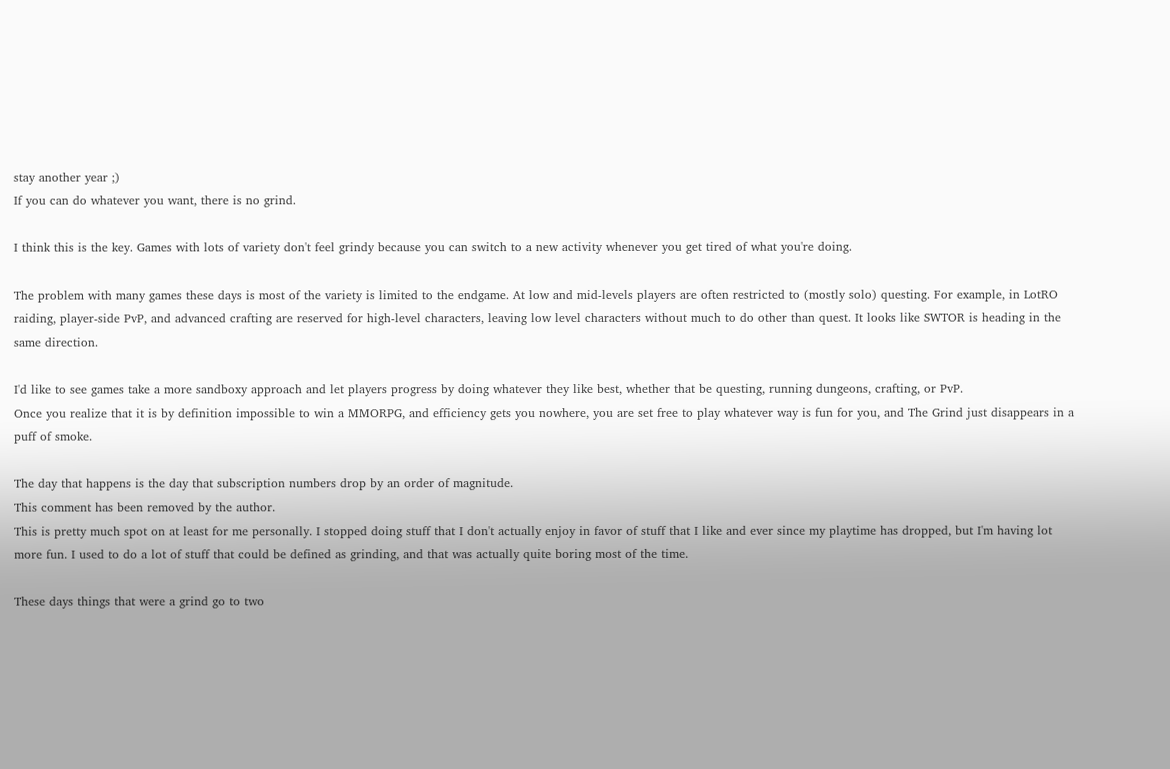stay another year ;)
If you can do whatever you want, there is no grind.

I think this is the key. Games with lots of variety don't feel grindy because you can switch to a new activity whenever you get tired of what you're doing.

The problem with many games these days is most of the variety is limited to the endgame. At low and mid-levels players are often restricted to (mostly solo) questing. For example, in LotRO raiding, player-side PvP, and advanced crafting are reserved for high-level characters, leaving low level characters without much to do other than quest. It looks like SWTOR is heading in the same direction.

I'd like to see games take a more sandboxy approach and let players progress by doing whatever they like best, whether that be questing, running dungeons, crafting, or PvP.
Once you realize that it is by definition impossible to win a MMORPG, and efficiency gets you nowhere, you are set free to play whatever way is fun for you, and The Grind just disappears in a puff of smoke.

The day that happens is the day that subscription numbers drop by an order of magnitude.
This comment has been removed by the author.
This is pretty much spot on at least for me personally. I stopped doing stuff that I don't actually enjoy in favor of stuff that I like and ever since my playtime has dropped, but I'm having lot more fun. I used to do a lot of stuff that could be defined as grinding, and that was actually quite boring most of the time.

These days things that were a grind go to two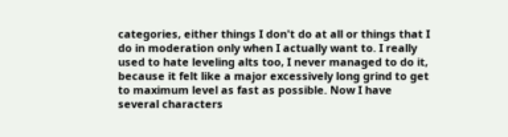categories, either things I don't do at all or things that I do in moderation only when I actually want to. I really used to hate leveling alts too, I never managed to do it, because it felt like a major excessively long grind to get to maximum level as fast as possible. Now I have several characters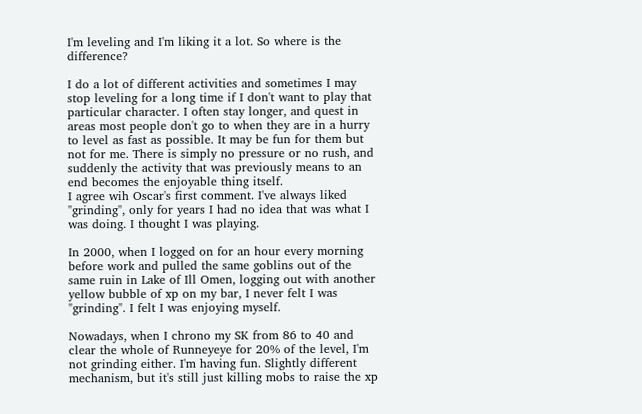I'm leveling and I'm liking it a lot. So where is the difference?

I do a lot of different activities and sometimes I may stop leveling for a long time if I don't want to play that particular character. I often stay longer, and quest in areas most people don't go to when they are in a hurry to level as fast as possible. It may be fun for them but not for me. There is simply no pressure or no rush, and suddenly the activity that was previously means to an end becomes the enjoyable thing itself.
I agree wih Oscar's first comment. I've always liked "grinding", only for years I had no idea that was what I was doing. I thought I was playing.

In 2000, when I logged on for an hour every morning before work and pulled the same goblins out of the same ruin in Lake of Ill Omen, logging out with another yellow bubble of xp on my bar, I never felt I was "grinding". I felt I was enjoying myself.

Nowadays, when I chrono my SK from 86 to 40 and clear the whole of Runneyeye for 20% of the level, I'm not grinding either. I'm having fun. Slightly different mechanism, but it's still just killing mobs to raise the xp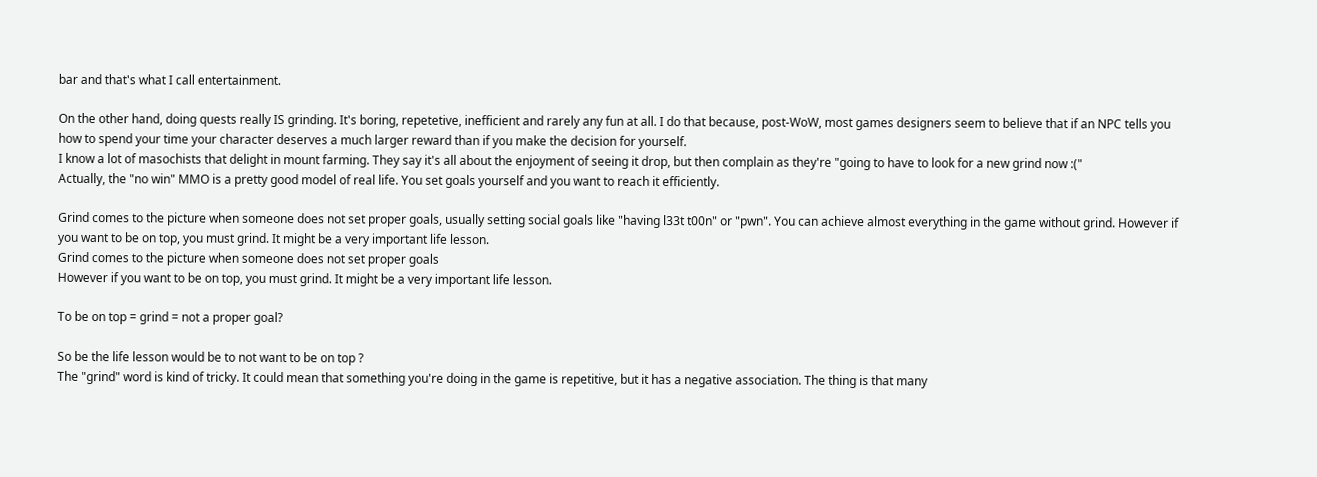bar and that's what I call entertainment.

On the other hand, doing quests really IS grinding. It's boring, repetetive, inefficient and rarely any fun at all. I do that because, post-WoW, most games designers seem to believe that if an NPC tells you how to spend your time your character deserves a much larger reward than if you make the decision for yourself.
I know a lot of masochists that delight in mount farming. They say it's all about the enjoyment of seeing it drop, but then complain as they're "going to have to look for a new grind now :("
Actually, the "no win" MMO is a pretty good model of real life. You set goals yourself and you want to reach it efficiently.

Grind comes to the picture when someone does not set proper goals, usually setting social goals like "having l33t t00n" or "pwn". You can achieve almost everything in the game without grind. However if you want to be on top, you must grind. It might be a very important life lesson.
Grind comes to the picture when someone does not set proper goals
However if you want to be on top, you must grind. It might be a very important life lesson.

To be on top = grind = not a proper goal?

So be the life lesson would be to not want to be on top ?
The "grind" word is kind of tricky. It could mean that something you're doing in the game is repetitive, but it has a negative association. The thing is that many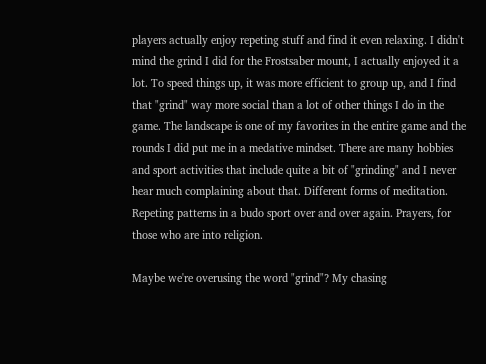players actually enjoy repeting stuff and find it even relaxing. I didn't mind the grind I did for the Frostsaber mount, I actually enjoyed it a lot. To speed things up, it was more efficient to group up, and I find that "grind" way more social than a lot of other things I do in the game. The landscape is one of my favorites in the entire game and the rounds I did put me in a medative mindset. There are many hobbies and sport activities that include quite a bit of "grinding" and I never hear much complaining about that. Different forms of meditation. Repeting patterns in a budo sport over and over again. Prayers, for those who are into religion.

Maybe we're overusing the word "grind"? My chasing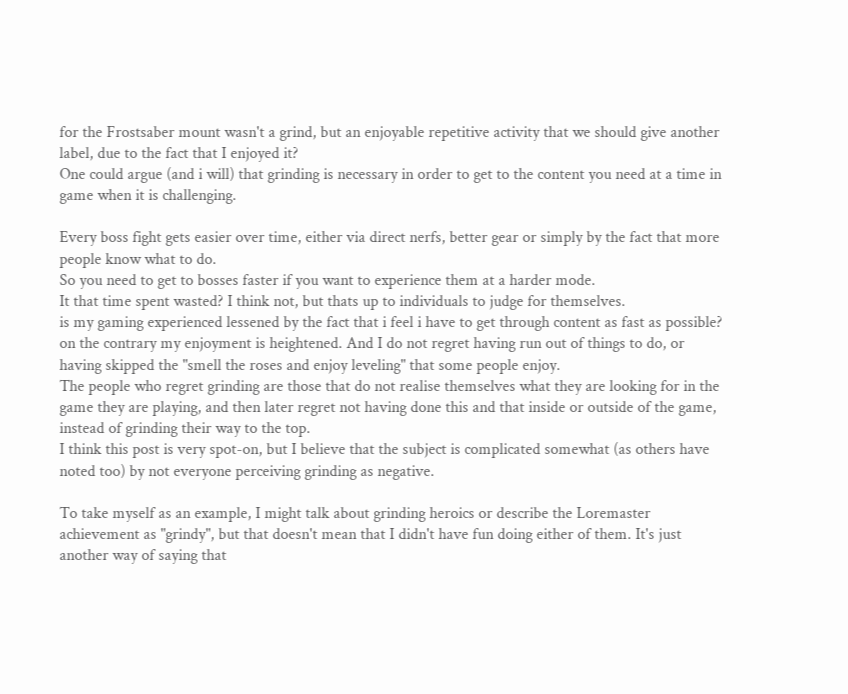for the Frostsaber mount wasn't a grind, but an enjoyable repetitive activity that we should give another label, due to the fact that I enjoyed it?
One could argue (and i will) that grinding is necessary in order to get to the content you need at a time in game when it is challenging.

Every boss fight gets easier over time, either via direct nerfs, better gear or simply by the fact that more people know what to do.
So you need to get to bosses faster if you want to experience them at a harder mode.
It that time spent wasted? I think not, but thats up to individuals to judge for themselves.
is my gaming experienced lessened by the fact that i feel i have to get through content as fast as possible? on the contrary my enjoyment is heightened. And I do not regret having run out of things to do, or having skipped the "smell the roses and enjoy leveling" that some people enjoy.
The people who regret grinding are those that do not realise themselves what they are looking for in the game they are playing, and then later regret not having done this and that inside or outside of the game, instead of grinding their way to the top.
I think this post is very spot-on, but I believe that the subject is complicated somewhat (as others have noted too) by not everyone perceiving grinding as negative.

To take myself as an example, I might talk about grinding heroics or describe the Loremaster achievement as "grindy", but that doesn't mean that I didn't have fun doing either of them. It's just another way of saying that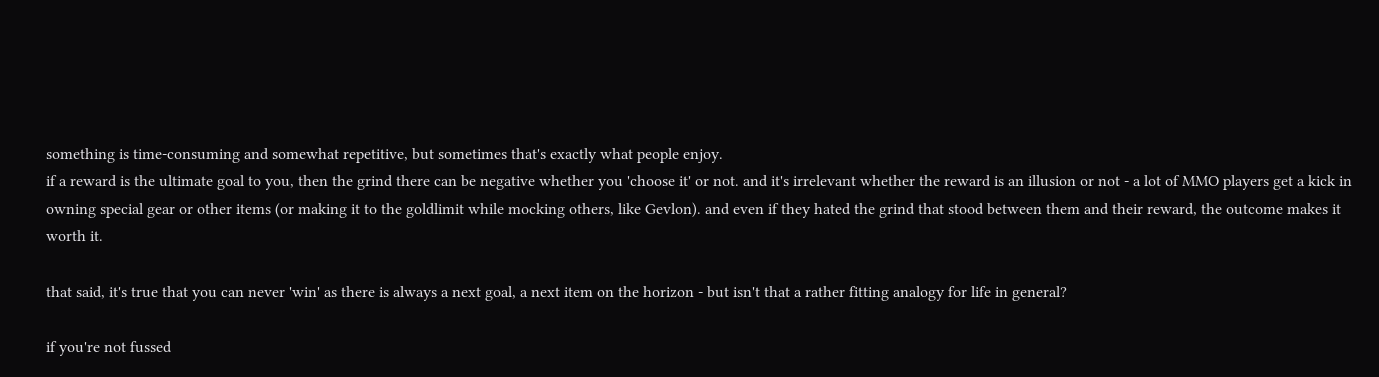something is time-consuming and somewhat repetitive, but sometimes that's exactly what people enjoy.
if a reward is the ultimate goal to you, then the grind there can be negative whether you 'choose it' or not. and it's irrelevant whether the reward is an illusion or not - a lot of MMO players get a kick in owning special gear or other items (or making it to the goldlimit while mocking others, like Gevlon). and even if they hated the grind that stood between them and their reward, the outcome makes it worth it.

that said, it's true that you can never 'win' as there is always a next goal, a next item on the horizon - but isn't that a rather fitting analogy for life in general?

if you're not fussed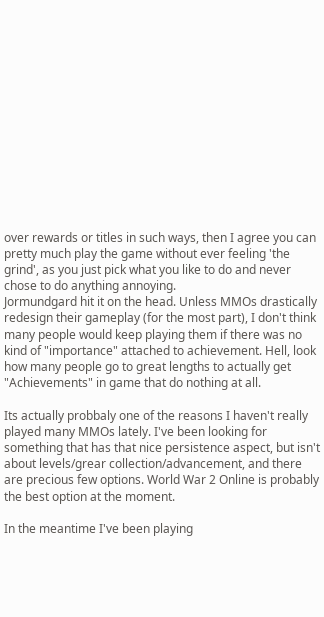over rewards or titles in such ways, then I agree you can pretty much play the game without ever feeling 'the grind', as you just pick what you like to do and never chose to do anything annoying.
Jormundgard hit it on the head. Unless MMOs drastically redesign their gameplay (for the most part), I don't think many people would keep playing them if there was no kind of "importance" attached to achievement. Hell, look how many people go to great lengths to actually get "Achievements" in game that do nothing at all.

Its actually probbaly one of the reasons I haven't really played many MMOs lately. I've been looking for something that has that nice persistence aspect, but isn't about levels/grear collection/advancement, and there are precious few options. World War 2 Online is probably the best option at the moment.

In the meantime I've been playing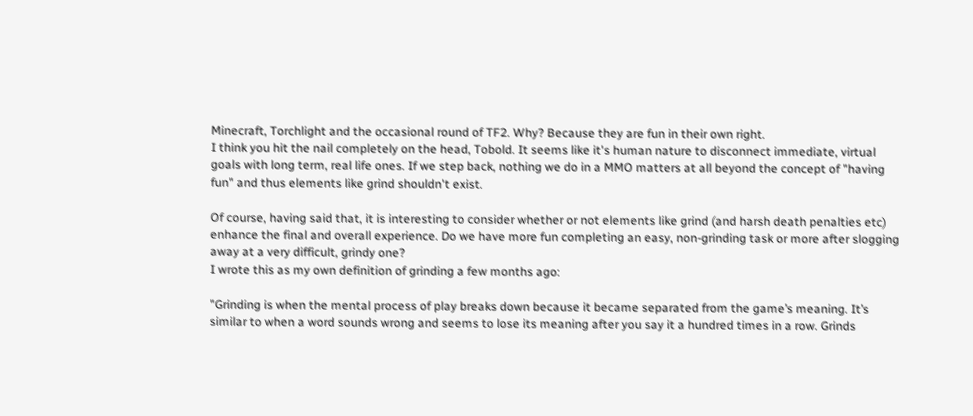Minecraft, Torchlight and the occasional round of TF2. Why? Because they are fun in their own right.
I think you hit the nail completely on the head, Tobold. It seems like it's human nature to disconnect immediate, virtual goals with long term, real life ones. If we step back, nothing we do in a MMO matters at all beyond the concept of "having fun" and thus elements like grind shouldn't exist.

Of course, having said that, it is interesting to consider whether or not elements like grind (and harsh death penalties etc) enhance the final and overall experience. Do we have more fun completing an easy, non-grinding task or more after slogging away at a very difficult, grindy one?
I wrote this as my own definition of grinding a few months ago:

"Grinding is when the mental process of play breaks down because it became separated from the game’s meaning. It’s similar to when a word sounds wrong and seems to lose its meaning after you say it a hundred times in a row. Grinds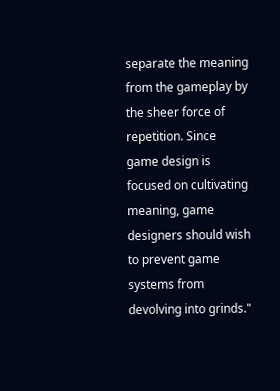separate the meaning from the gameplay by the sheer force of repetition. Since game design is focused on cultivating meaning, game designers should wish to prevent game systems from devolving into grinds."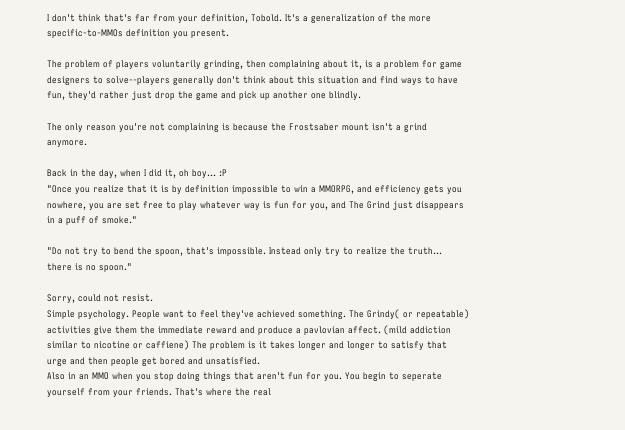I don't think that's far from your definition, Tobold. It's a generalization of the more specific-to-MMOs definition you present.

The problem of players voluntarily grinding, then complaining about it, is a problem for game designers to solve--players generally don't think about this situation and find ways to have fun, they'd rather just drop the game and pick up another one blindly.

The only reason you're not complaining is because the Frostsaber mount isn't a grind anymore.

Back in the day, when I did it, oh boy... :P
"Once you realize that it is by definition impossible to win a MMORPG, and efficiency gets you nowhere, you are set free to play whatever way is fun for you, and The Grind just disappears in a puff of smoke."

"Do not try to bend the spoon, that's impossible. Instead only try to realize the truth... there is no spoon."

Sorry, could not resist.
Simple psychology. People want to feel they've achieved something. The Grindy( or repeatable) activities give them the immediate reward and produce a pavlovian affect. (mild addiction similar to nicotine or caffiene) The problem is it takes longer and longer to satisfy that urge and then people get bored and unsatisfied.
Also in an MMO when you stop doing things that aren't fun for you. You begin to seperate yourself from your friends. That's where the real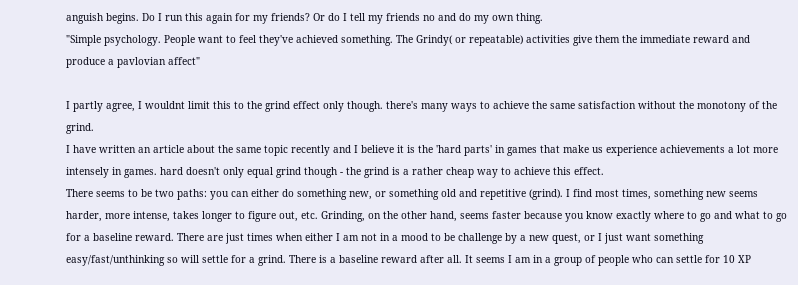anguish begins. Do I run this again for my friends? Or do I tell my friends no and do my own thing.
"Simple psychology. People want to feel they've achieved something. The Grindy( or repeatable) activities give them the immediate reward and produce a pavlovian affect"

I partly agree, I wouldnt limit this to the grind effect only though. there's many ways to achieve the same satisfaction without the monotony of the grind.
I have written an article about the same topic recently and I believe it is the 'hard parts' in games that make us experience achievements a lot more intensely in games. hard doesn't only equal grind though - the grind is a rather cheap way to achieve this effect.
There seems to be two paths: you can either do something new, or something old and repetitive (grind). I find most times, something new seems harder, more intense, takes longer to figure out, etc. Grinding, on the other hand, seems faster because you know exactly where to go and what to go for a baseline reward. There are just times when either I am not in a mood to be challenge by a new quest, or I just want something easy/fast/unthinking so will settle for a grind. There is a baseline reward after all. It seems I am in a group of people who can settle for 10 XP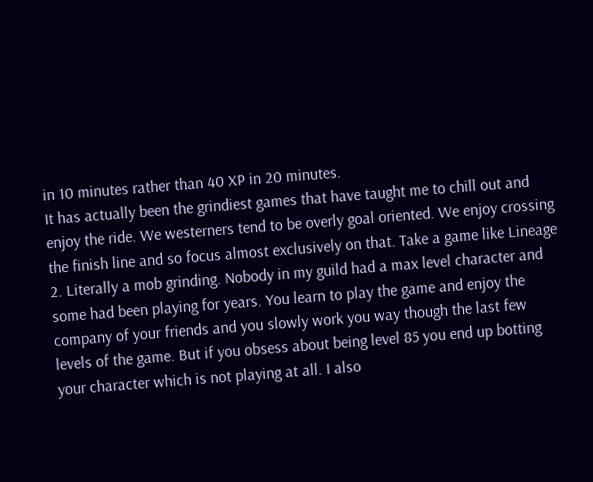in 10 minutes rather than 40 XP in 20 minutes.
It has actually been the grindiest games that have taught me to chill out and enjoy the ride. We westerners tend to be overly goal oriented. We enjoy crossing the finish line and so focus almost exclusively on that. Take a game like Lineage 2. Literally a mob grinding. Nobody in my guild had a max level character and some had been playing for years. You learn to play the game and enjoy the company of your friends and you slowly work you way though the last few levels of the game. But if you obsess about being level 85 you end up botting your character which is not playing at all. I also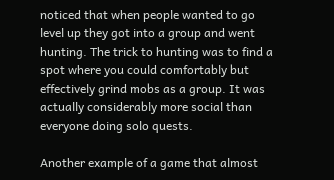noticed that when people wanted to go level up they got into a group and went hunting. The trick to hunting was to find a spot where you could comfortably but effectively grind mobs as a group. It was actually considerably more social than everyone doing solo quests.

Another example of a game that almost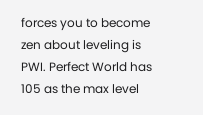forces you to become zen about leveling is PWI. Perfect World has 105 as the max level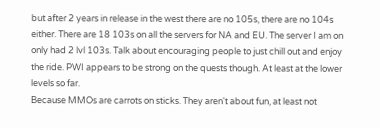but after 2 years in release in the west there are no 105s, there are no 104s either. There are 18 103s on all the servers for NA and EU. The server I am on only had 2 lvl 103s. Talk about encouraging people to just chill out and enjoy the ride. PWI appears to be strong on the quests though. At least at the lower levels so far.
Because MMOs are carrots on sticks. They aren't about fun, at least not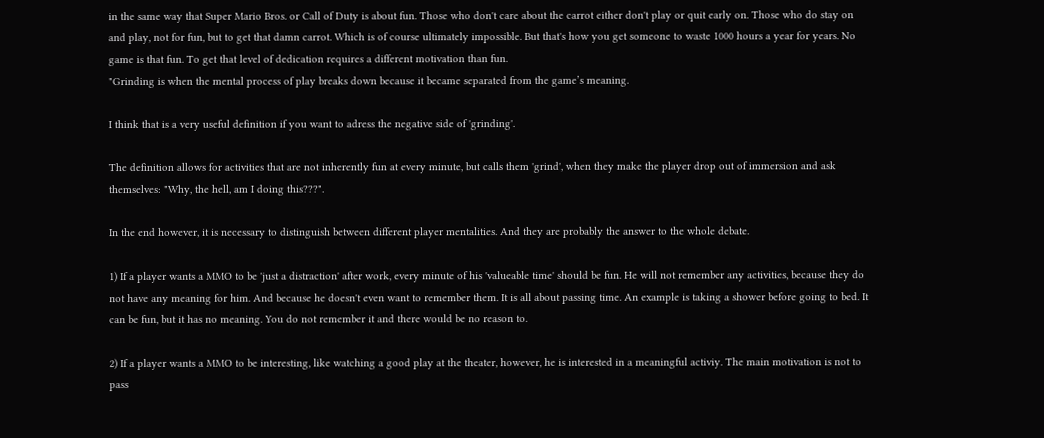in the same way that Super Mario Bros. or Call of Duty is about fun. Those who don't care about the carrot either don't play or quit early on. Those who do stay on and play, not for fun, but to get that damn carrot. Which is of course ultimately impossible. But that's how you get someone to waste 1000 hours a year for years. No game is that fun. To get that level of dedication requires a different motivation than fun.
"Grinding is when the mental process of play breaks down because it became separated from the game’s meaning.

I think that is a very useful definition if you want to adress the negative side of 'grinding'.

The definition allows for activities that are not inherently fun at every minute, but calls them 'grind', when they make the player drop out of immersion and ask themselves: "Why, the hell, am I doing this???".

In the end however, it is necessary to distinguish between different player mentalities. And they are probably the answer to the whole debate.

1) If a player wants a MMO to be 'just a distraction' after work, every minute of his 'valueable time' should be fun. He will not remember any activities, because they do not have any meaning for him. And because he doesn't even want to remember them. It is all about passing time. An example is taking a shower before going to bed. It can be fun, but it has no meaning. You do not remember it and there would be no reason to.

2) If a player wants a MMO to be interesting, like watching a good play at the theater, however, he is interested in a meaningful activiy. The main motivation is not to pass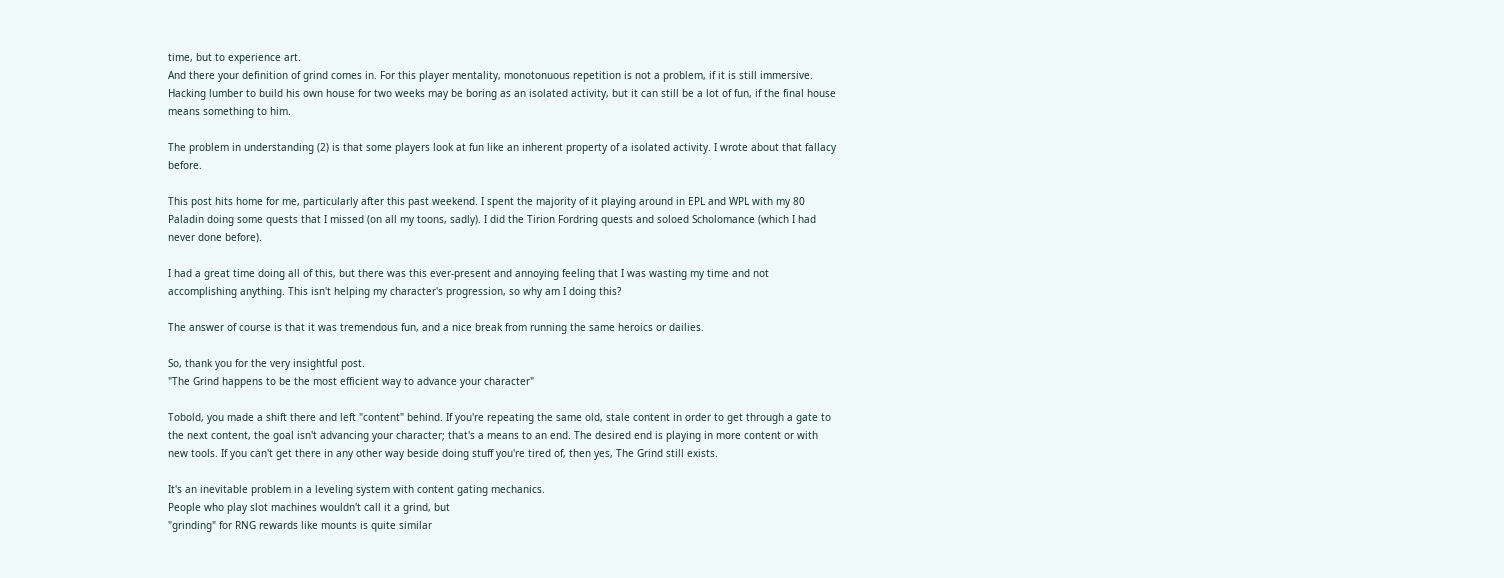time, but to experience art.
And there your definition of grind comes in. For this player mentality, monotonuous repetition is not a problem, if it is still immersive. Hacking lumber to build his own house for two weeks may be boring as an isolated activity, but it can still be a lot of fun, if the final house means something to him.

The problem in understanding (2) is that some players look at fun like an inherent property of a isolated activity. I wrote about that fallacy before.

This post hits home for me, particularly after this past weekend. I spent the majority of it playing around in EPL and WPL with my 80 Paladin doing some quests that I missed (on all my toons, sadly). I did the Tirion Fordring quests and soloed Scholomance (which I had never done before).

I had a great time doing all of this, but there was this ever-present and annoying feeling that I was wasting my time and not accomplishing anything. This isn't helping my character's progression, so why am I doing this?

The answer of course is that it was tremendous fun, and a nice break from running the same heroics or dailies.

So, thank you for the very insightful post.
"The Grind happens to be the most efficient way to advance your character"

Tobold, you made a shift there and left "content" behind. If you're repeating the same old, stale content in order to get through a gate to the next content, the goal isn't advancing your character; that's a means to an end. The desired end is playing in more content or with new tools. If you can't get there in any other way beside doing stuff you're tired of, then yes, The Grind still exists.

It's an inevitable problem in a leveling system with content gating mechanics.
People who play slot machines wouldn't call it a grind, but
"grinding" for RNG rewards like mounts is quite similar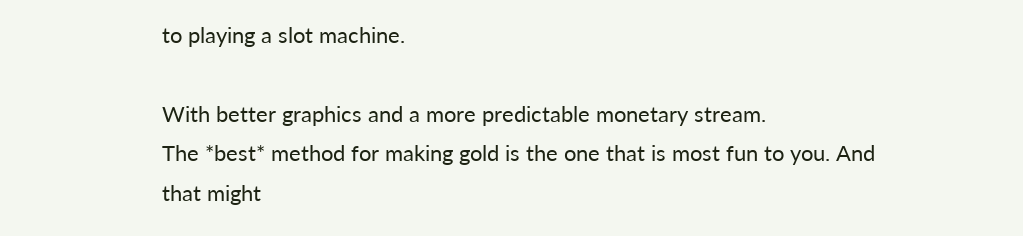to playing a slot machine.

With better graphics and a more predictable monetary stream.
The *best* method for making gold is the one that is most fun to you. And that might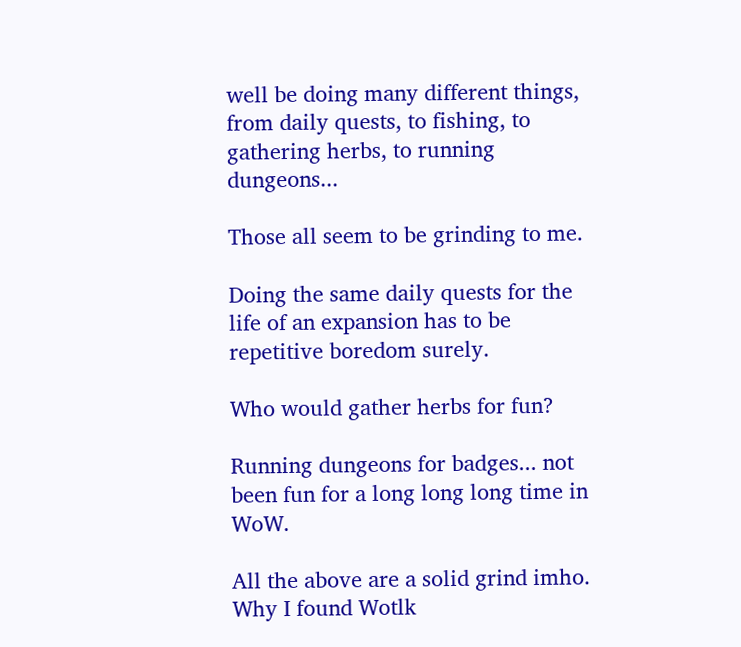well be doing many different things, from daily quests, to fishing, to gathering herbs, to running dungeons...

Those all seem to be grinding to me.

Doing the same daily quests for the life of an expansion has to be repetitive boredom surely.

Who would gather herbs for fun?

Running dungeons for badges... not been fun for a long long long time in WoW.

All the above are a solid grind imho.
Why I found Wotlk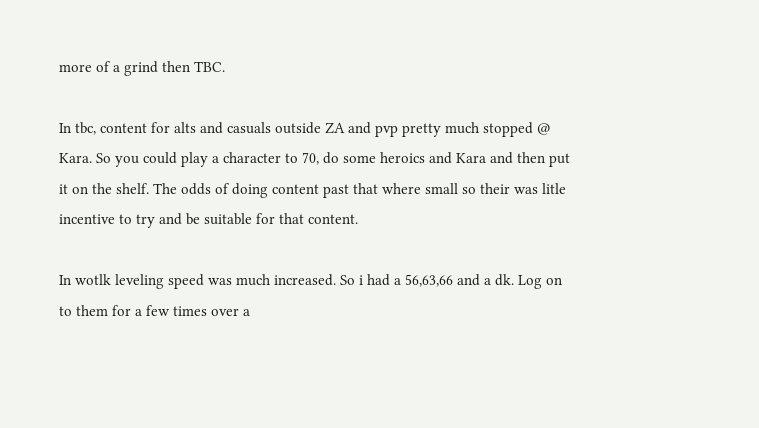more of a grind then TBC.

In tbc, content for alts and casuals outside ZA and pvp pretty much stopped @ Kara. So you could play a character to 70, do some heroics and Kara and then put it on the shelf. The odds of doing content past that where small so their was litle incentive to try and be suitable for that content.

In wotlk leveling speed was much increased. So i had a 56,63,66 and a dk. Log on to them for a few times over a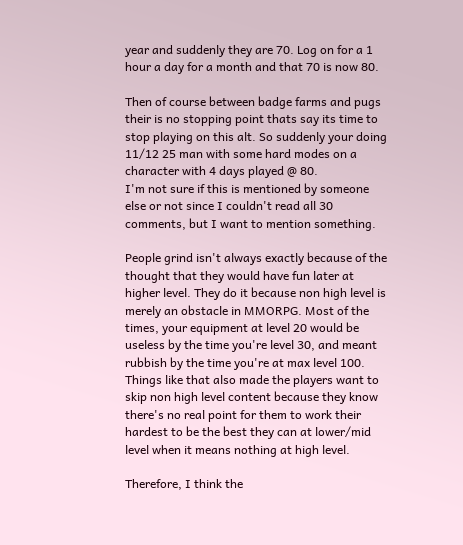year and suddenly they are 70. Log on for a 1 hour a day for a month and that 70 is now 80.

Then of course between badge farms and pugs their is no stopping point thats say its time to stop playing on this alt. So suddenly your doing 11/12 25 man with some hard modes on a character with 4 days played @ 80.
I'm not sure if this is mentioned by someone else or not since I couldn't read all 30 comments, but I want to mention something.

People grind isn't always exactly because of the thought that they would have fun later at higher level. They do it because non high level is merely an obstacle in MMORPG. Most of the times, your equipment at level 20 would be useless by the time you're level 30, and meant rubbish by the time you're at max level 100. Things like that also made the players want to skip non high level content because they know there's no real point for them to work their hardest to be the best they can at lower/mid level when it means nothing at high level.

Therefore, I think the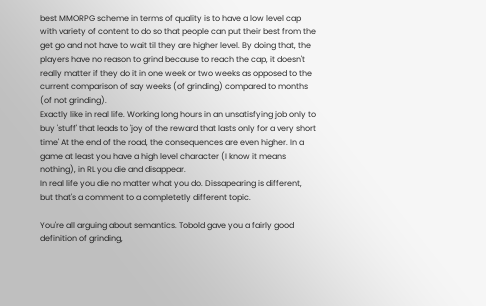best MMORPG scheme in terms of quality is to have a low level cap with variety of content to do so that people can put their best from the get go and not have to wait til they are higher level. By doing that, the players have no reason to grind because to reach the cap, it doesn't really matter if they do it in one week or two weeks as opposed to the current comparison of say weeks (of grinding) compared to months (of not grinding).
Exactly like in real life. Working long hours in an unsatisfying job only to buy 'stuff' that leads to 'joy of the reward that lasts only for a very short time' At the end of the road, the consequences are even higher. In a game at least you have a high level character (I know it means nothing), in RL you die and disappear.
In real life you die no matter what you do. Dissapearing is different, but that's a comment to a completetly different topic.

You're all arguing about semantics. Tobold gave you a fairly good definition of grinding,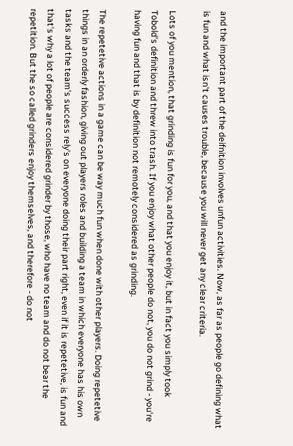and the important part of the deifnition involves unfun activities. Now, as far as people go defining what is fun and what isn't causes trouble, because you will never get any clear criteria.

Lots of you mention, that grinding is fun for you, and that you enjoy it, but in fact you simply took Tobold's definition and threw into trash. If you enjoy what other people do not, you do not grind - you're having fun and that is by definition not remotely considered as grinding.

The repetetive actions in a game can be way much fun when done with other players. Doing repetetive things in an orderly fashion, giving out players roles and building a team in which everyone has his own tasks and the team's success rely's on everyone doing their part right, even if it is repetetive, is fun and that's why a lot of people are considered grinder by those, who have no team and do not bear the repetition. But the so called grinders enjoy themselves, and therefore - do not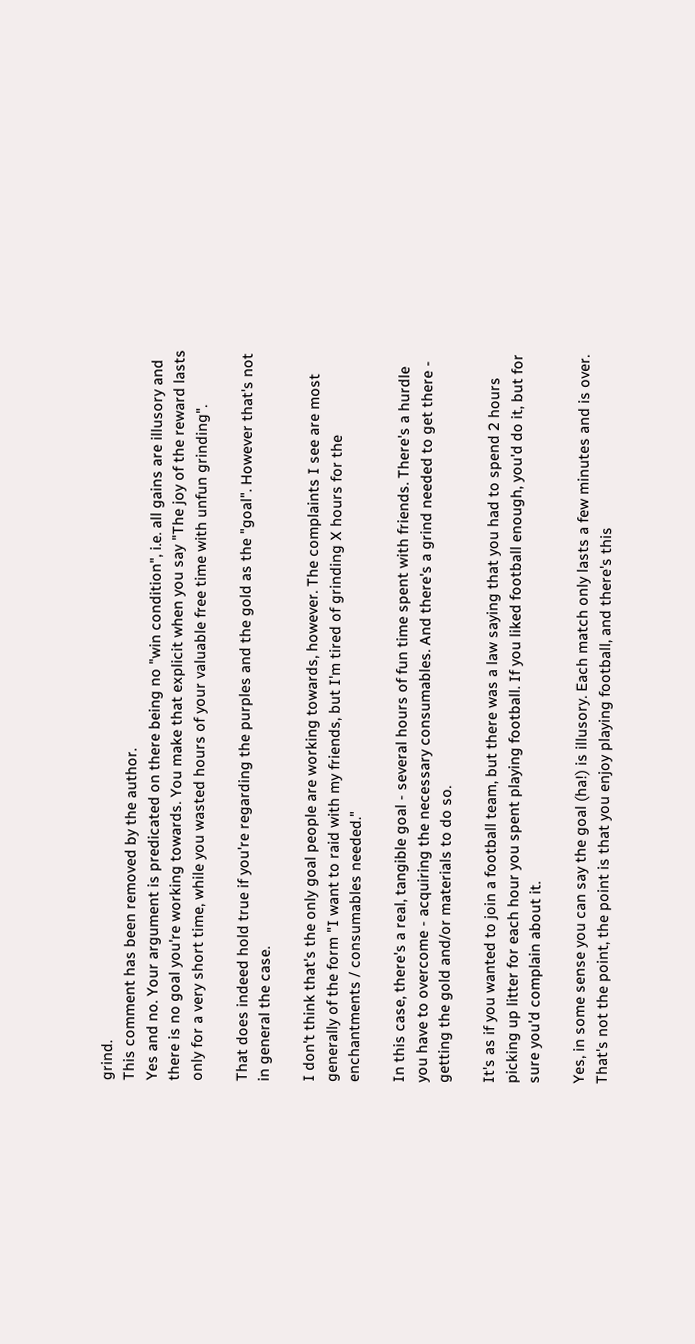grind.
This comment has been removed by the author.
Yes and no. Your argument is predicated on there being no "win condition", i.e. all gains are illusory and there is no goal you're working towards. You make that explicit when you say "The joy of the reward lasts only for a very short time, while you wasted hours of your valuable free time with unfun grinding".

That does indeed hold true if you're regarding the purples and the gold as the "goal". However that's not in general the case.

I don't think that's the only goal people are working towards, however. The complaints I see are most generally of the form "I want to raid with my friends, but I'm tired of grinding X hours for the enchantments / consumables needed."

In this case, there's a real, tangible goal - several hours of fun time spent with friends. There's a hurdle you have to overcome - acquiring the necessary consumables. And there's a grind needed to get there - getting the gold and/or materials to do so.

It's as if you wanted to join a football team, but there was a law saying that you had to spend 2 hours picking up litter for each hour you spent playing football. If you liked football enough, you'd do it, but for sure you'd complain about it.

Yes, in some sense you can say the goal (ha!) is illusory. Each match only lasts a few minutes and is over. That's not the point, the point is that you enjoy playing football, and there's this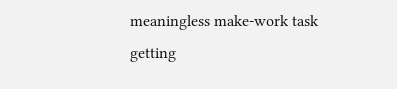meaningless make-work task getting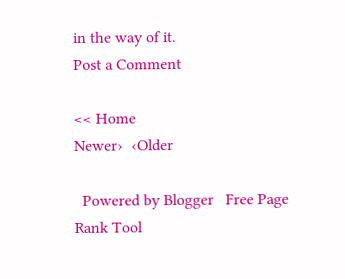in the way of it.
Post a Comment

<< Home
Newer›  ‹Older

  Powered by Blogger   Free Page Rank Tool